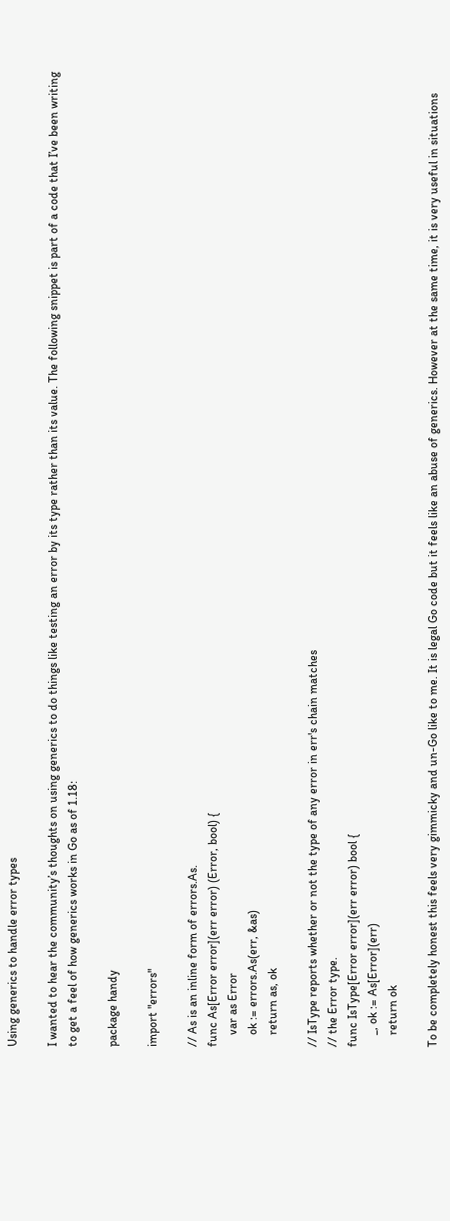Using generics to handle error types

I wanted to hear the community’s thoughts on using generics to do things like testing an error by its type rather than its value. The following snippet is part of a code that I’ve been writing to get a feel of how generics works in Go as of 1.18:

package handy

import "errors"

// As is an inline form of errors.As.
func As[Error error](err error) (Error, bool) {
    var as Error
    ok := errors.As(err, &as)
    return as, ok

// IsType reports whether or not the type of any error in err's chain matches
// the Error type.
func IsType[Error error](err error) bool {
    _, ok := As[Error](err)
    return ok

To be completely honest this feels very gimmicky and un-Go like to me. It is legal Go code but it feels like an abuse of generics. However at the same time, it is very useful in situations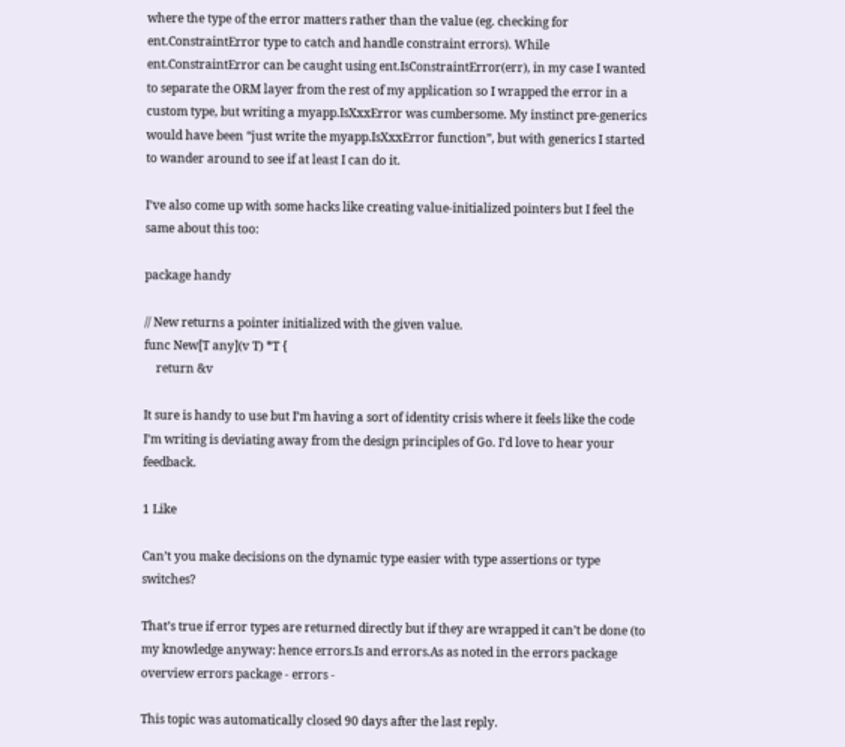where the type of the error matters rather than the value (eg. checking for ent.ConstraintError type to catch and handle constraint errors). While ent.ConstraintError can be caught using ent.IsConstraintError(err), in my case I wanted to separate the ORM layer from the rest of my application so I wrapped the error in a custom type, but writing a myapp.IsXxxError was cumbersome. My instinct pre-generics would have been “just write the myapp.IsXxxError function”, but with generics I started to wander around to see if at least I can do it.

I’ve also come up with some hacks like creating value-initialized pointers but I feel the same about this too:

package handy

// New returns a pointer initialized with the given value.
func New[T any](v T) *T {
    return &v

It sure is handy to use but I’m having a sort of identity crisis where it feels like the code I’m writing is deviating away from the design principles of Go. I’d love to hear your feedback.

1 Like

Can’t you make decisions on the dynamic type easier with type assertions or type switches?

That’s true if error types are returned directly but if they are wrapped it can’t be done (to my knowledge anyway: hence errors.Is and errors.As as noted in the errors package overview errors package - errors -

This topic was automatically closed 90 days after the last reply.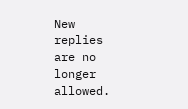New replies are no longer allowed.